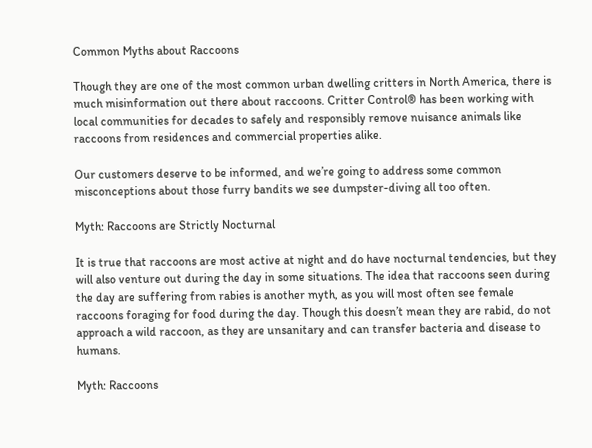Common Myths about Raccoons

Though they are one of the most common urban dwelling critters in North America, there is much misinformation out there about raccoons. Critter Control® has been working with local communities for decades to safely and responsibly remove nuisance animals like raccoons from residences and commercial properties alike.

Our customers deserve to be informed, and we’re going to address some common misconceptions about those furry bandits we see dumpster-diving all too often.

Myth: Raccoons are Strictly Nocturnal

It is true that raccoons are most active at night and do have nocturnal tendencies, but they will also venture out during the day in some situations. The idea that raccoons seen during the day are suffering from rabies is another myth, as you will most often see female raccoons foraging for food during the day. Though this doesn’t mean they are rabid, do not approach a wild raccoon, as they are unsanitary and can transfer bacteria and disease to humans.

Myth: Raccoons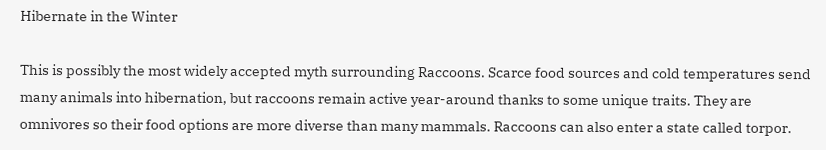Hibernate in the Winter

This is possibly the most widely accepted myth surrounding Raccoons. Scarce food sources and cold temperatures send many animals into hibernation, but raccoons remain active year-around thanks to some unique traits. They are omnivores so their food options are more diverse than many mammals. Raccoons can also enter a state called torpor.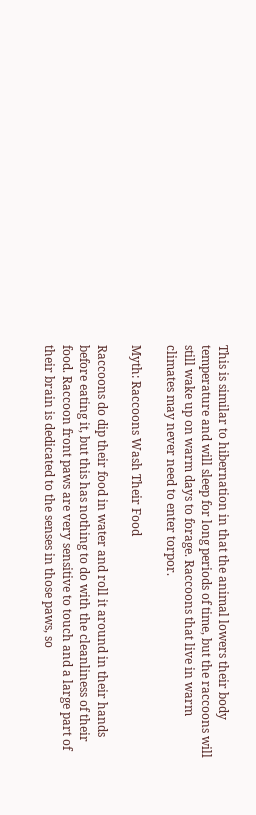This is similar to hibernation in that the animal lowers their body temperature and will sleep for long periods of time, but the raccoons will still wake up on warm days to forage. Raccoons that live in warm climates may never need to enter torpor.

Myth: Raccoons Wash Their Food

Raccoons do dip their food in water and roll it around in their hands before eating it, but this has nothing to do with the cleanliness of their food. Raccoon front paws are very sensitive to touch and a large part of their brain is dedicated to the senses in those paws, so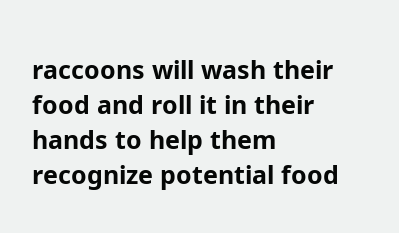raccoons will wash their food and roll it in their hands to help them recognize potential food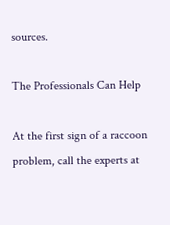sources.

The Professionals Can Help

At the first sign of a raccoon problem, call the experts at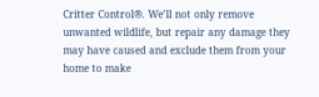Critter Control®. We’ll not only remove unwanted wildlife, but repair any damage they may have caused and exclude them from your home to make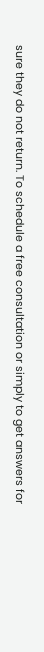sure they do not return. To schedule a free consultation or simply to get answers for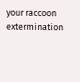your raccoon extermination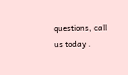questions, call us today .